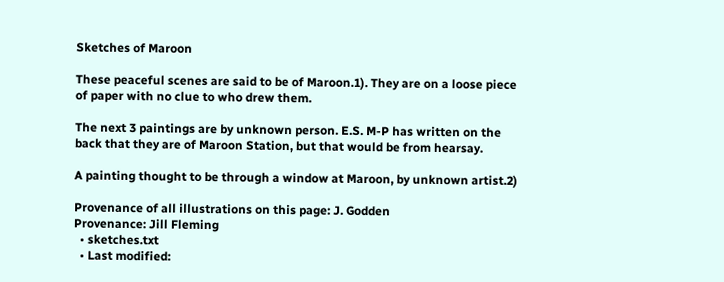Sketches of Maroon

These peaceful scenes are said to be of Maroon.1). They are on a loose piece of paper with no clue to who drew them.

The next 3 paintings are by unknown person. E.S. M-P has written on the back that they are of Maroon Station, but that would be from hearsay.

A painting thought to be through a window at Maroon, by unknown artist.2)

Provenance of all illustrations on this page: J. Godden
Provenance: Jill Fleming
  • sketches.txt
  • Last modified: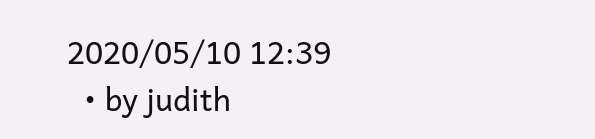2020/05/10 12:39
  • by judith